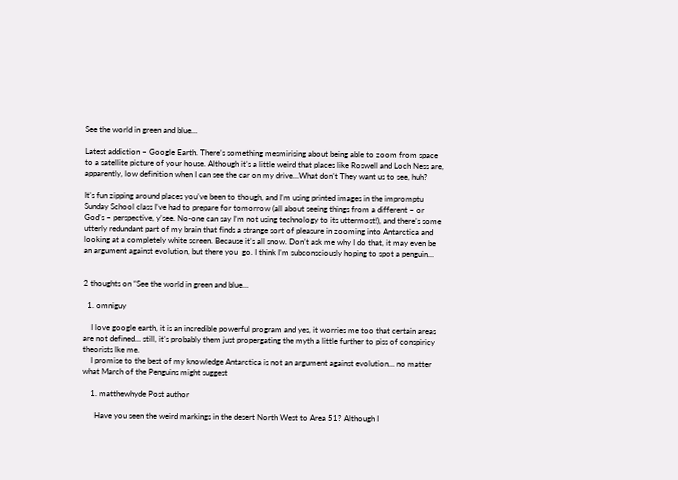See the world in green and blue…

Latest addiction – Google Earth. There’s something mesmirising about being able to zoom from space to a satellite picture of your house. Although it’s a little weird that places like Roswell and Loch Ness are, apparently, low definition when I can see the car on my drive…What don’t They want us to see, huh?

It’s fun zipping around places you’ve been to though, and I’m using printed images in the impromptu Sunday School class I’ve had to prepare for tomorrow (all about seeing things from a different – or God’s – perspective, y’see. No-one can say I’m not using technology to its uttermost!), and there’s some utterly redundant part of my brain that finds a strange sort of pleasure in zooming into Antarctica and looking at a completely white screen. Because it’s all snow. Don’t ask me why I do that, it may even be an argument against evolution, but there you  go. I think I’m subconsciously hoping to spot a penguin…


2 thoughts on “See the world in green and blue…

  1. omniguy

    I love google earth, it is an incredible powerful program and yes, it worries me too that certain areas are not defined… still, it’s probably them just propergating the myth a little further to piss of conspiricy theorists lke me.
    I promise to the best of my knowledge Antarctica is not an argument against evolution… no matter what March of the Penguins might suggest

    1. matthewhyde Post author

      Have you seen the weird markings in the desert North West to Area 51? Although I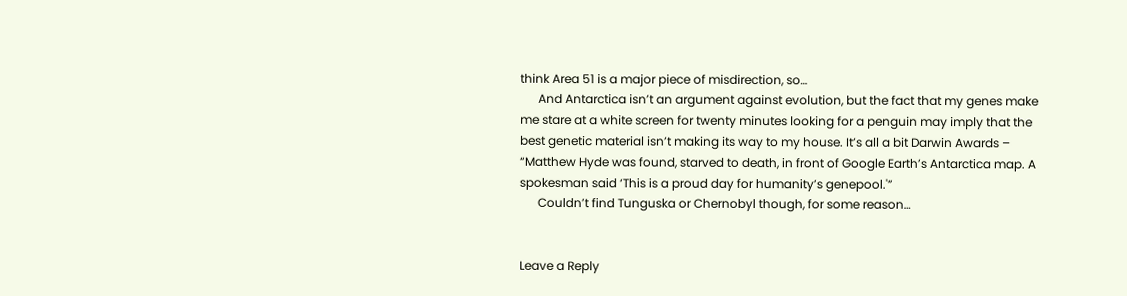think Area 51 is a major piece of misdirection, so…
      And Antarctica isn’t an argument against evolution, but the fact that my genes make me stare at a white screen for twenty minutes looking for a penguin may imply that the best genetic material isn’t making its way to my house. It’s all a bit Darwin Awards – “Matthew Hyde was found, starved to death, in front of Google Earth’s Antarctica map. A spokesman said ‘This is a proud day for humanity’s genepool.'”
      Couldn’t find Tunguska or Chernobyl though, for some reason…


Leave a Reply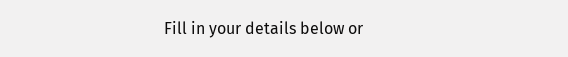Fill in your details below or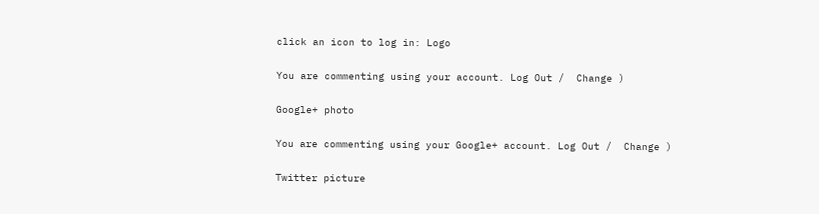click an icon to log in: Logo

You are commenting using your account. Log Out /  Change )

Google+ photo

You are commenting using your Google+ account. Log Out /  Change )

Twitter picture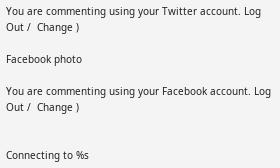You are commenting using your Twitter account. Log Out /  Change )

Facebook photo

You are commenting using your Facebook account. Log Out /  Change )


Connecting to %s